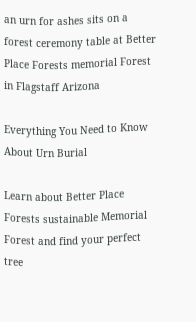an urn for ashes sits on a forest ceremony table at Better Place Forests memorial Forest in Flagstaff Arizona

Everything You Need to Know About Urn Burial

Learn about Better Place Forests sustainable Memorial Forest and find your perfect tree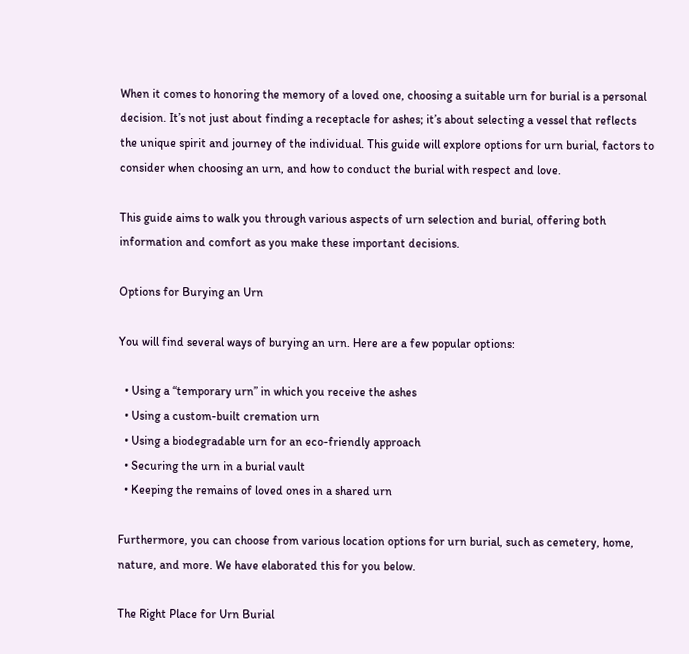When it comes to honoring the memory of a loved one, choosing a suitable urn for burial is a personal decision. It’s not just about finding a receptacle for ashes; it’s about selecting a vessel that reflects the unique spirit and journey of the individual. This guide will explore options for urn burial, factors to consider when choosing an urn, and how to conduct the burial with respect and love.

This guide aims to walk you through various aspects of urn selection and burial, offering both information and comfort as you make these important decisions.

Options for Burying an Urn

You will find several ways of burying an urn. Here are a few popular options:

  • Using a “temporary urn” in which you receive the ashes
  • Using a custom-built cremation urn
  • Using a biodegradable urn for an eco-friendly approach
  • Securing the urn in a burial vault
  • Keeping the remains of loved ones in a shared urn

Furthermore, you can choose from various location options for urn burial, such as cemetery, home, nature, and more. We have elaborated this for you below.

The Right Place for Urn Burial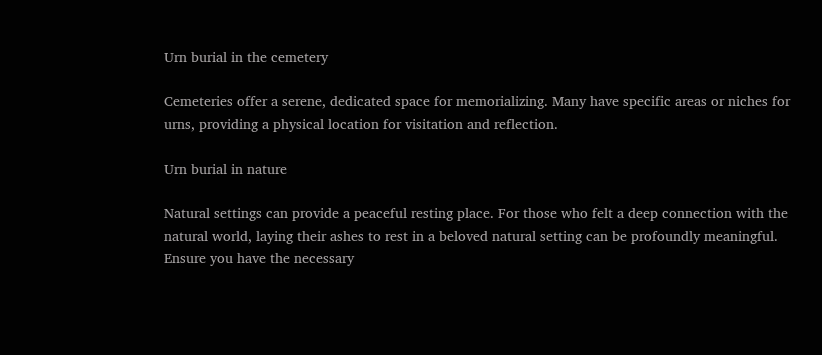Urn burial in the cemetery

Cemeteries offer a serene, dedicated space for memorializing. Many have specific areas or niches for urns, providing a physical location for visitation and reflection.

Urn burial in nature

Natural settings can provide a peaceful resting place. For those who felt a deep connection with the natural world, laying their ashes to rest in a beloved natural setting can be profoundly meaningful. Ensure you have the necessary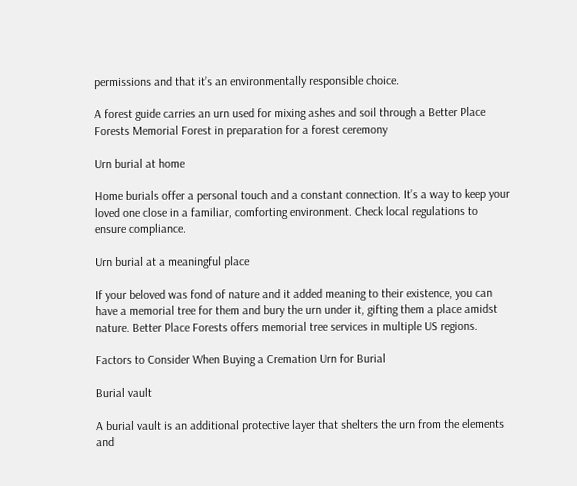permissions and that it’s an environmentally responsible choice.

A forest guide carries an urn used for mixing ashes and soil through a Better Place Forests Memorial Forest in preparation for a forest ceremony

Urn burial at home

Home burials offer a personal touch and a constant connection. It’s a way to keep your loved one close in a familiar, comforting environment. Check local regulations to ensure compliance.

Urn burial at a meaningful place

If your beloved was fond of nature and it added meaning to their existence, you can have a memorial tree for them and bury the urn under it, gifting them a place amidst nature. Better Place Forests offers memorial tree services in multiple US regions.

Factors to Consider When Buying a Cremation Urn for Burial

Burial vault

A burial vault is an additional protective layer that shelters the urn from the elements and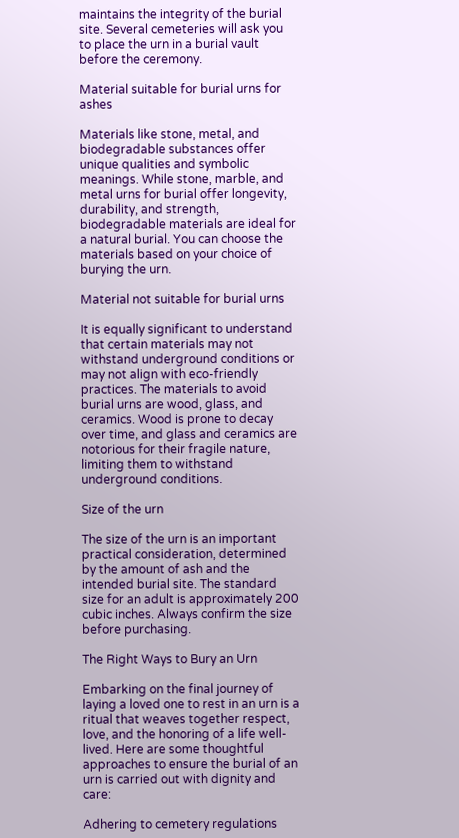maintains the integrity of the burial site. Several cemeteries will ask you to place the urn in a burial vault before the ceremony.

Material suitable for burial urns for ashes

Materials like stone, metal, and biodegradable substances offer unique qualities and symbolic meanings. While stone, marble, and metal urns for burial offer longevity, durability, and strength, biodegradable materials are ideal for a natural burial. You can choose the materials based on your choice of burying the urn.

Material not suitable for burial urns

It is equally significant to understand that certain materials may not withstand underground conditions or may not align with eco-friendly practices. The materials to avoid burial urns are wood, glass, and ceramics. Wood is prone to decay over time, and glass and ceramics are notorious for their fragile nature, limiting them to withstand underground conditions.

Size of the urn

The size of the urn is an important practical consideration, determined by the amount of ash and the intended burial site. The standard size for an adult is approximately 200 cubic inches. Always confirm the size before purchasing.

The Right Ways to Bury an Urn

Embarking on the final journey of laying a loved one to rest in an urn is a ritual that weaves together respect, love, and the honoring of a life well-lived. Here are some thoughtful approaches to ensure the burial of an urn is carried out with dignity and care:

Adhering to cemetery regulations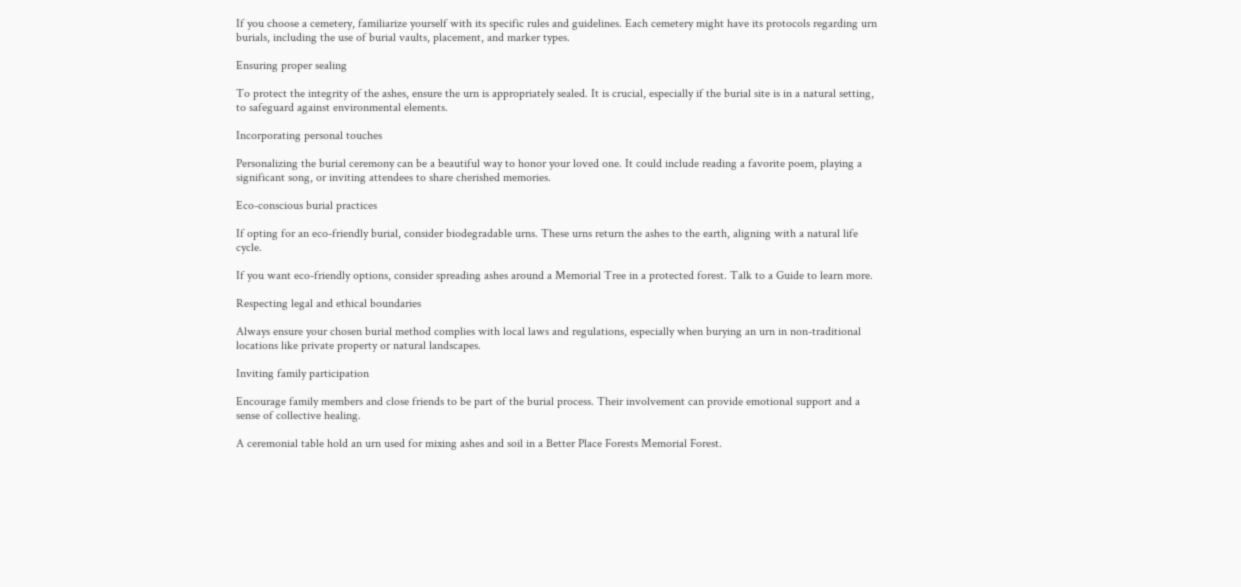If you choose a cemetery, familiarize yourself with its specific rules and guidelines. Each cemetery might have its protocols regarding urn burials, including the use of burial vaults, placement, and marker types.

Ensuring proper sealing

To protect the integrity of the ashes, ensure the urn is appropriately sealed. It is crucial, especially if the burial site is in a natural setting, to safeguard against environmental elements.

Incorporating personal touches

Personalizing the burial ceremony can be a beautiful way to honor your loved one. It could include reading a favorite poem, playing a significant song, or inviting attendees to share cherished memories.

Eco-conscious burial practices

If opting for an eco-friendly burial, consider biodegradable urns. These urns return the ashes to the earth, aligning with a natural life cycle.

If you want eco-friendly options, consider spreading ashes around a Memorial Tree in a protected forest. Talk to a Guide to learn more.

Respecting legal and ethical boundaries

Always ensure your chosen burial method complies with local laws and regulations, especially when burying an urn in non-traditional locations like private property or natural landscapes.

Inviting family participation

Encourage family members and close friends to be part of the burial process. Their involvement can provide emotional support and a sense of collective healing.

A ceremonial table hold an urn used for mixing ashes and soil in a Better Place Forests Memorial Forest.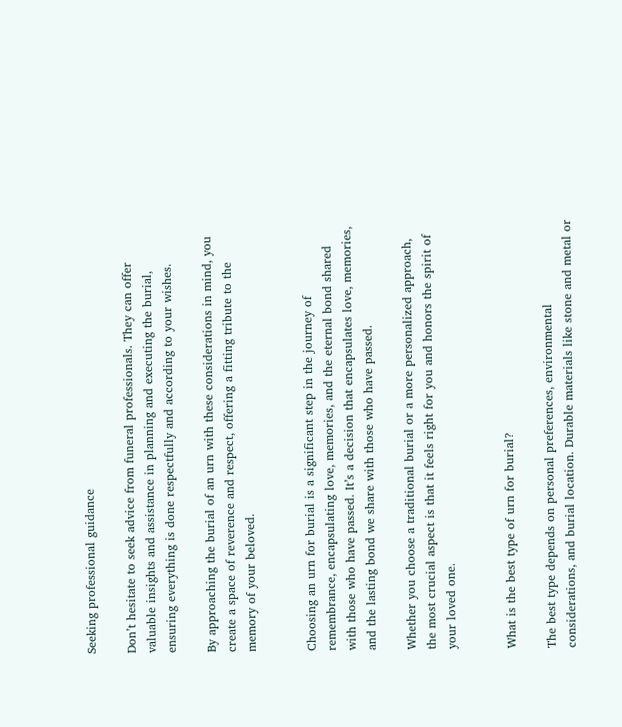Seeking professional guidance

Don’t hesitate to seek advice from funeral professionals. They can offer valuable insights and assistance in planning and executing the burial, ensuring everything is done respectfully and according to your wishes.

By approaching the burial of an urn with these considerations in mind, you create a space of reverence and respect, offering a fitting tribute to the memory of your beloved.


Choosing an urn for burial is a significant step in the journey of remembrance, encapsulating love, memories, and the eternal bond shared with those who have passed. It’s a decision that encapsulates love, memories, and the lasting bond we share with those who have passed.

Whether you choose a traditional burial or a more personalized approach, the most crucial aspect is that it feels right for you and honors the spirit of your loved one.


What is the best type of urn for burial?

The best type depends on personal preferences, environmental considerations, and burial location. Durable materials like stone and metal or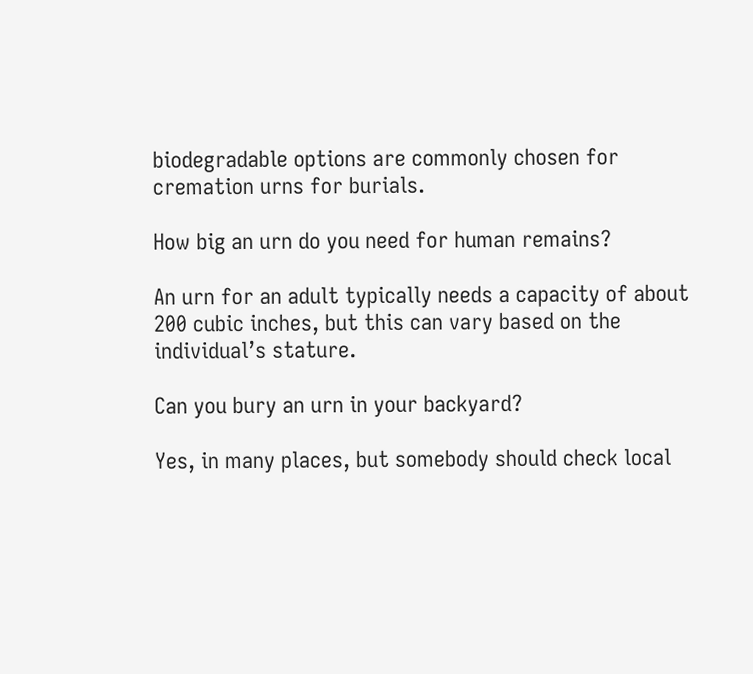biodegradable options are commonly chosen for cremation urns for burials.

How big an urn do you need for human remains?

An urn for an adult typically needs a capacity of about 200 cubic inches, but this can vary based on the individual’s stature.

Can you bury an urn in your backyard?

Yes, in many places, but somebody should check local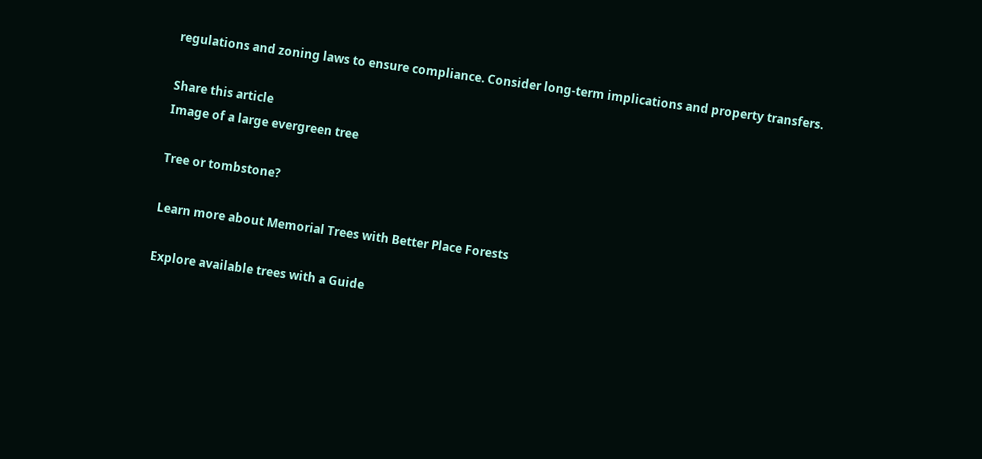regulations and zoning laws to ensure compliance. Consider long-term implications and property transfers.

Share this article
Image of a large evergreen tree

Tree or tombstone?

Learn more about Memorial Trees with Better Place Forests

Explore available trees with a Guide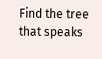Find the tree that speaks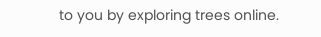to you by exploring trees online.